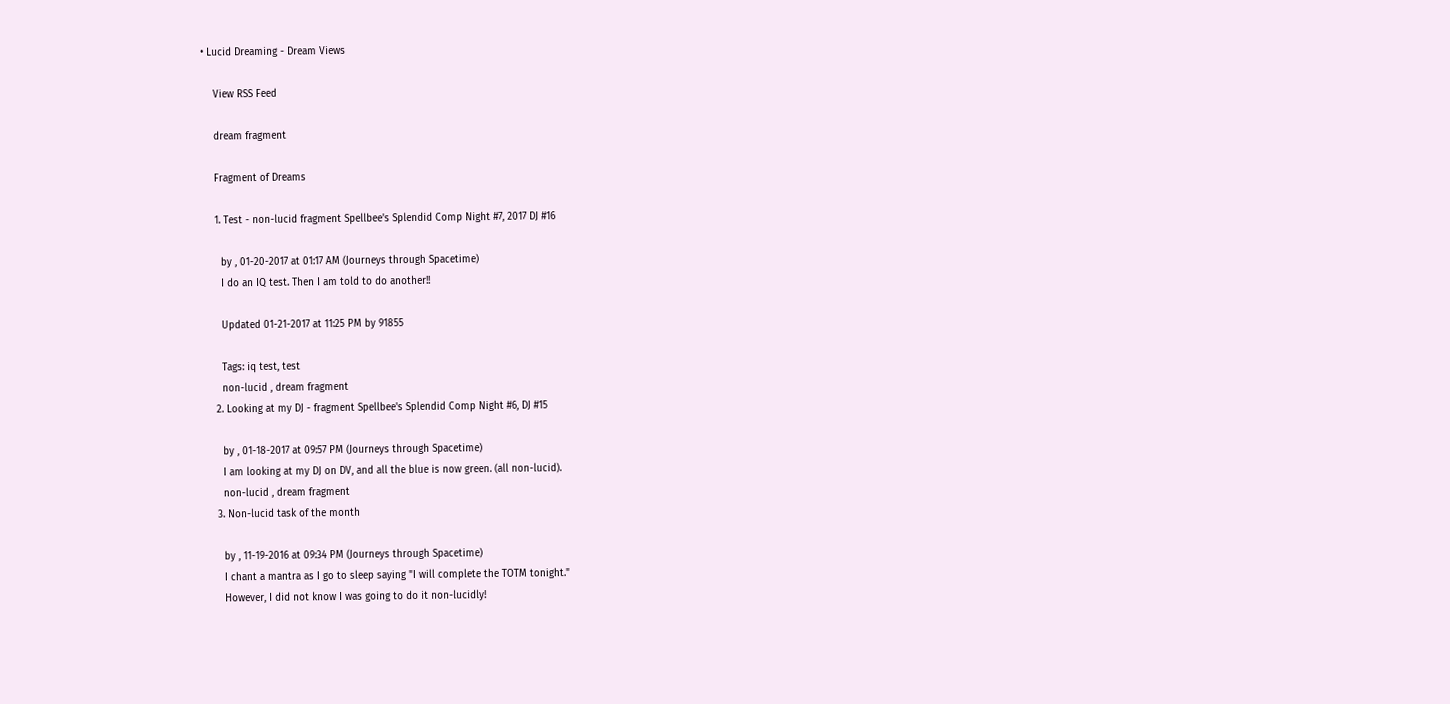• Lucid Dreaming - Dream Views

    View RSS Feed

    dream fragment

    Fragment of Dreams

    1. Test - non-lucid fragment Spellbee's Splendid Comp Night #7, 2017 DJ #16

      by , 01-20-2017 at 01:17 AM (Journeys through Spacetime)
      I do an IQ test. Then I am told to do another!!

      Updated 01-21-2017 at 11:25 PM by 91855

      Tags: iq test, test
      non-lucid , dream fragment
    2. Looking at my DJ - fragment Spellbee's Splendid Comp Night #6, DJ #15

      by , 01-18-2017 at 09:57 PM (Journeys through Spacetime)
      I am looking at my DJ on DV, and all the blue is now green. (all non-lucid).
      non-lucid , dream fragment
    3. Non-lucid task of the month

      by , 11-19-2016 at 09:34 PM (Journeys through Spacetime)
      I chant a mantra as I go to sleep saying "I will complete the TOTM tonight."
      However, I did not know I was going to do it non-lucidly!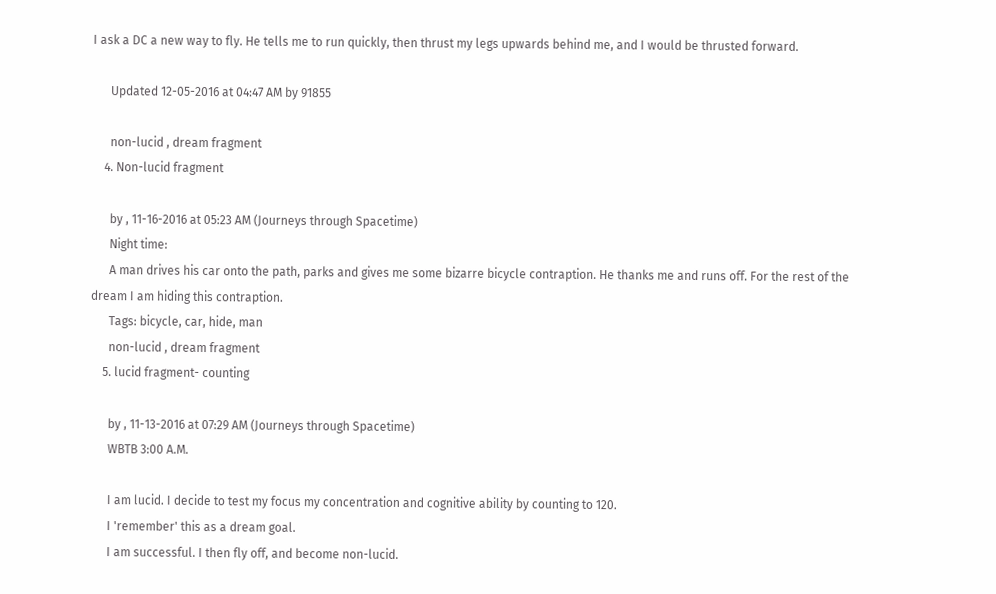I ask a DC a new way to fly. He tells me to run quickly, then thrust my legs upwards behind me, and I would be thrusted forward.

      Updated 12-05-2016 at 04:47 AM by 91855

      non-lucid , dream fragment
    4. Non-lucid fragment

      by , 11-16-2016 at 05:23 AM (Journeys through Spacetime)
      Night time:
      A man drives his car onto the path, parks and gives me some bizarre bicycle contraption. He thanks me and runs off. For the rest of the dream I am hiding this contraption.
      Tags: bicycle, car, hide, man
      non-lucid , dream fragment
    5. lucid fragment- counting

      by , 11-13-2016 at 07:29 AM (Journeys through Spacetime)
      WBTB 3:00 A.M.

      I am lucid. I decide to test my focus my concentration and cognitive ability by counting to 120.
      I 'remember' this as a dream goal.
      I am successful. I then fly off, and become non-lucid.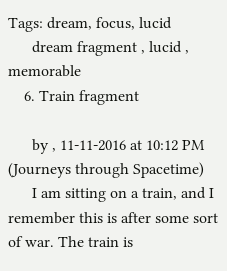Tags: dream, focus, lucid
      dream fragment , lucid , memorable
    6. Train fragment

      by , 11-11-2016 at 10:12 PM (Journeys through Spacetime)
      I am sitting on a train, and I remember this is after some sort of war. The train is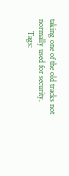taking one of the old tracks not normally used for security.
      Tags: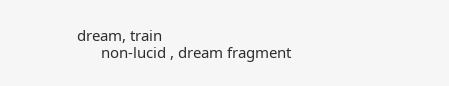dream, train
      non-lucid , dream fragment